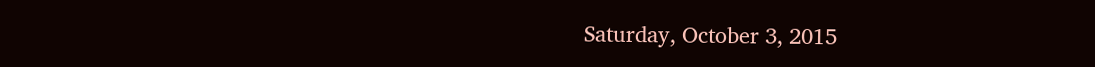Saturday, October 3, 2015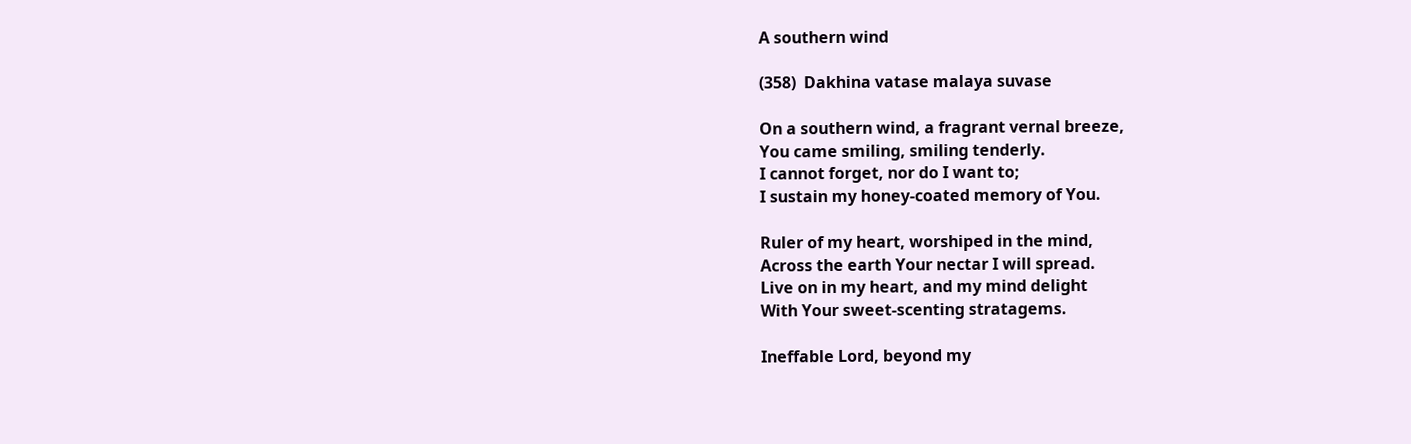A southern wind

(358)  Dakhina vatase malaya suvase

On a southern wind, a fragrant vernal breeze,
You came smiling, smiling tenderly.
I cannot forget, nor do I want to;
I sustain my honey-coated memory of You.

Ruler of my heart, worshiped in the mind,
Across the earth Your nectar I will spread.
Live on in my heart, and my mind delight
With Your sweet-scenting stratagems.

Ineffable Lord, beyond my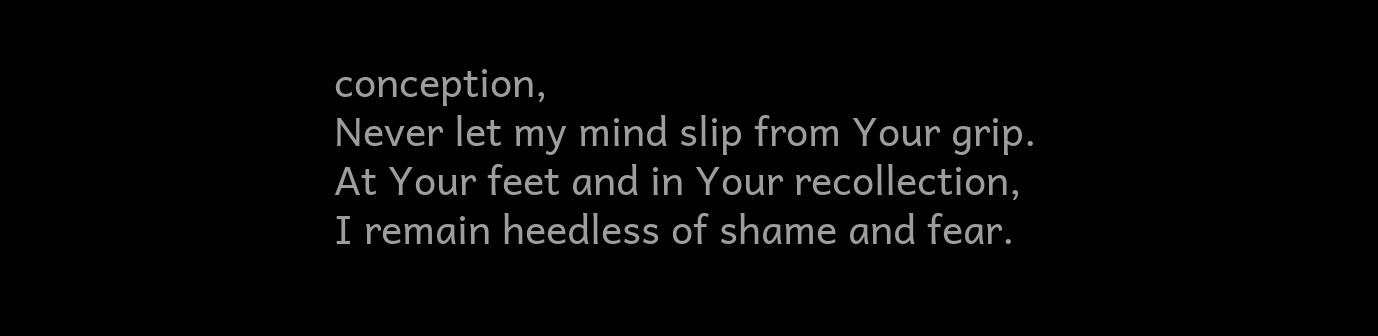conception,
Never let my mind slip from Your grip.
At Your feet and in Your recollection,
I remain heedless of shame and fear.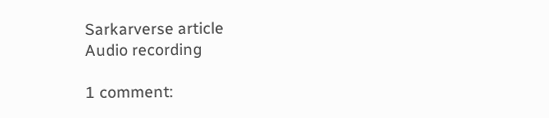Sarkarverse article
Audio recording

1 comment: